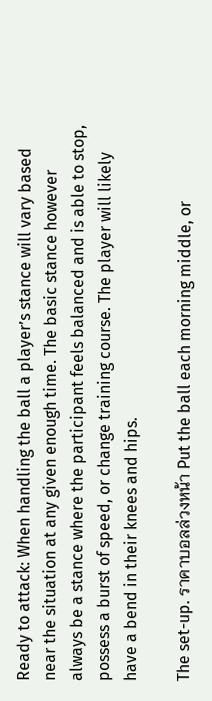Ready to attack: When handling the ball a player’s stance will vary based near the situation at any given enough time. The basic stance however always be a stance where the participant feels balanced and is able to stop, possess a burst of speed, or change training course. The player will likely have a bend in their knees and hips.

The set-up. ราคาบอลล่วงหน้า Put the ball each morning middle, or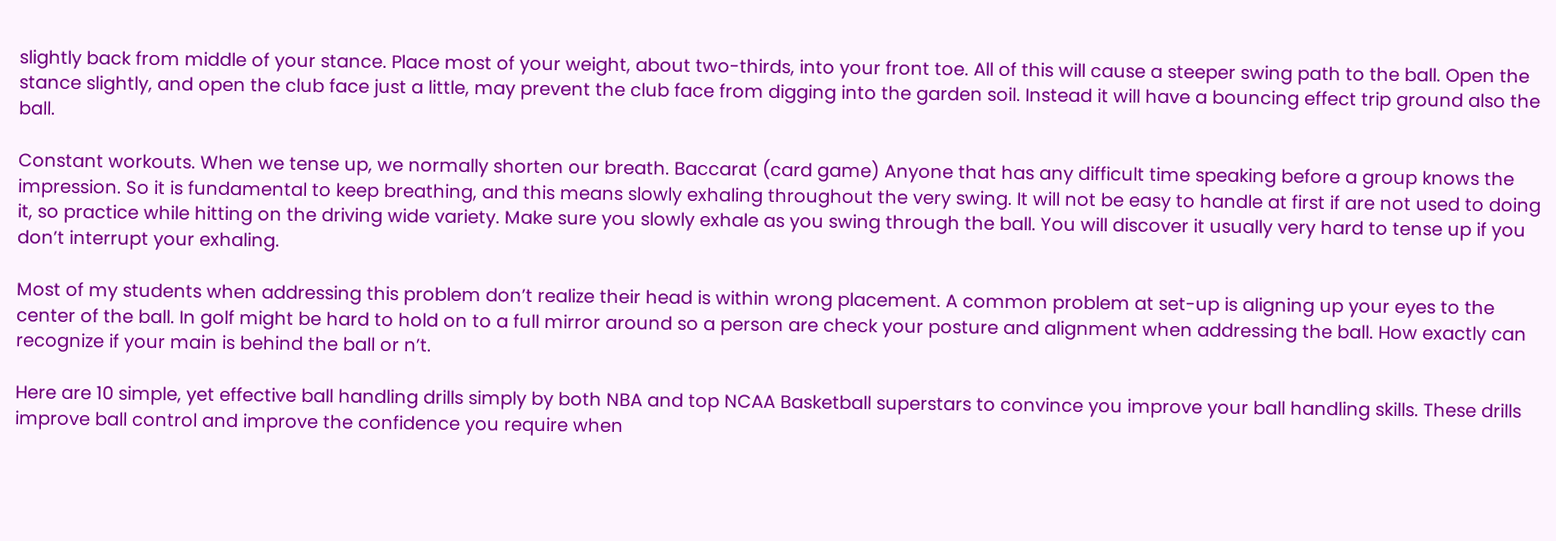slightly back from middle of your stance. Place most of your weight, about two-thirds, into your front toe. All of this will cause a steeper swing path to the ball. Open the stance slightly, and open the club face just a little, may prevent the club face from digging into the garden soil. Instead it will have a bouncing effect trip ground also the ball.

Constant workouts. When we tense up, we normally shorten our breath. Baccarat (card game) Anyone that has any difficult time speaking before a group knows the impression. So it is fundamental to keep breathing, and this means slowly exhaling throughout the very swing. It will not be easy to handle at first if are not used to doing it, so practice while hitting on the driving wide variety. Make sure you slowly exhale as you swing through the ball. You will discover it usually very hard to tense up if you don’t interrupt your exhaling.

Most of my students when addressing this problem don’t realize their head is within wrong placement. A common problem at set-up is aligning up your eyes to the center of the ball. In golf might be hard to hold on to a full mirror around so a person are check your posture and alignment when addressing the ball. How exactly can recognize if your main is behind the ball or n’t.

Here are 10 simple, yet effective ball handling drills simply by both NBA and top NCAA Basketball superstars to convince you improve your ball handling skills. These drills improve ball control and improve the confidence you require when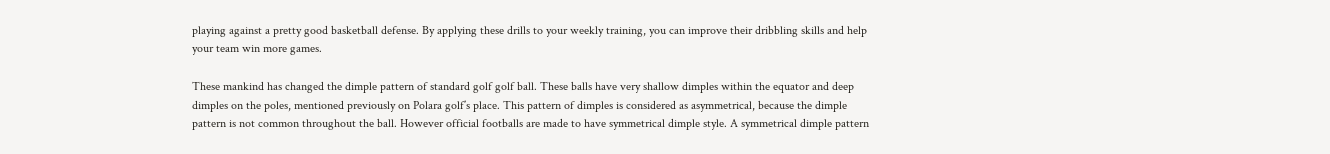playing against a pretty good basketball defense. By applying these drills to your weekly training, you can improve their dribbling skills and help your team win more games.

These mankind has changed the dimple pattern of standard golf golf ball. These balls have very shallow dimples within the equator and deep dimples on the poles, mentioned previously on Polara golf’s place. This pattern of dimples is considered as asymmetrical, because the dimple pattern is not common throughout the ball. However official footballs are made to have symmetrical dimple style. A symmetrical dimple pattern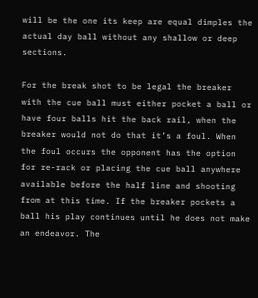will be the one its keep are equal dimples the actual day ball without any shallow or deep sections.

For the break shot to be legal the breaker with the cue ball must either pocket a ball or have four balls hit the back rail, when the breaker would not do that it’s a foul. When the foul occurs the opponent has the option for re-rack or placing the cue ball anywhere available before the half line and shooting from at this time. If the breaker pockets a ball his play continues until he does not make an endeavor. The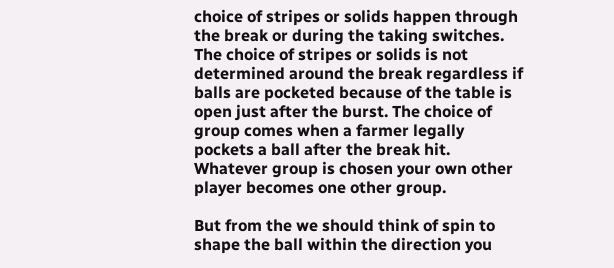choice of stripes or solids happen through the break or during the taking switches. The choice of stripes or solids is not determined around the break regardless if balls are pocketed because of the table is open just after the burst. The choice of group comes when a farmer legally pockets a ball after the break hit. Whatever group is chosen your own other player becomes one other group.

But from the we should think of spin to shape the ball within the direction you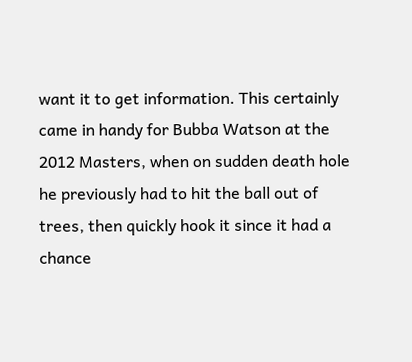want it to get information. This certainly came in handy for Bubba Watson at the 2012 Masters, when on sudden death hole he previously had to hit the ball out of trees, then quickly hook it since it had a chance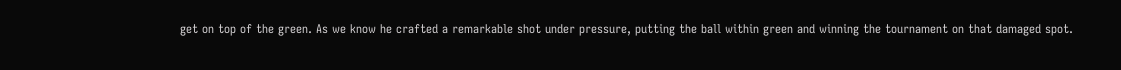get on top of the green. As we know he crafted a remarkable shot under pressure, putting the ball within green and winning the tournament on that damaged spot.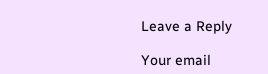Leave a Reply

Your email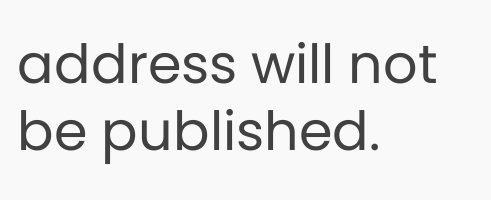address will not be published.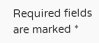Required fields are marked *